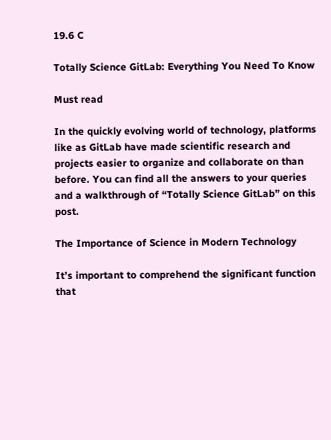19.6 C

Totally Science GitLab: Everything You Need To Know

Must read

In the quickly evolving world of technology, platforms like as GitLab have made scientific research and projects easier to organize and collaborate on than before. You can find all the answers to your queries and a walkthrough of “Totally Science GitLab” on this post.

The Importance of Science in Modern Technology

It’s important to comprehend the significant function that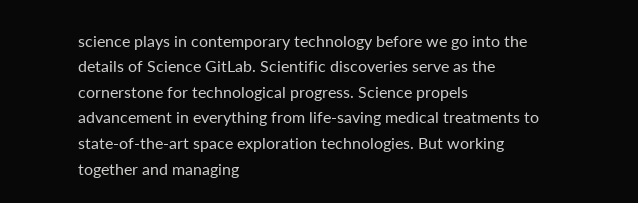science plays in contemporary technology before we go into the details of Science GitLab. Scientific discoveries serve as the cornerstone for technological progress. Science propels advancement in everything from life-saving medical treatments to state-of-the-art space exploration technologies. But working together and managing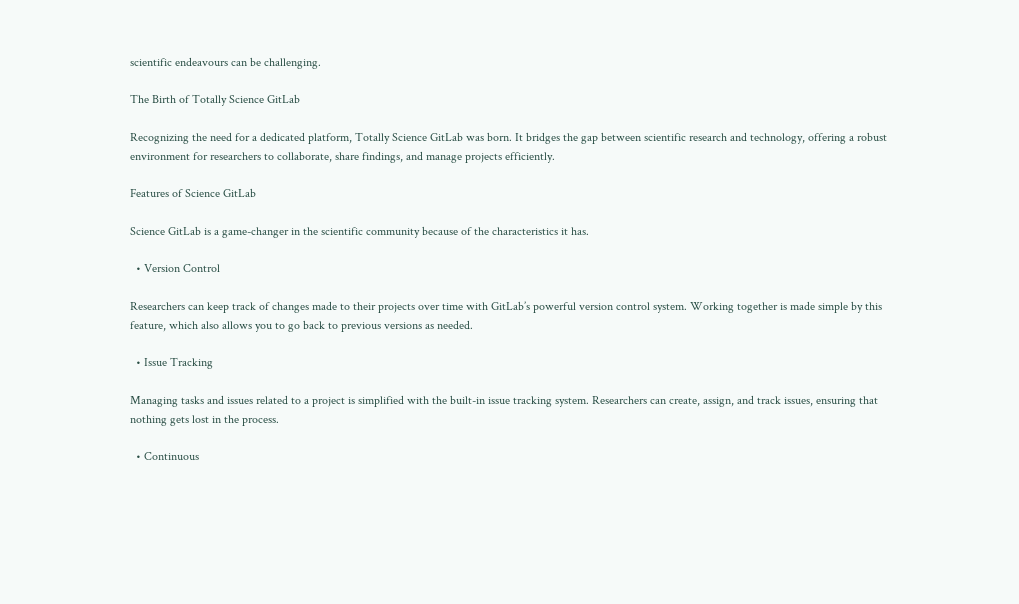scientific endeavours can be challenging.

The Birth of Totally Science GitLab

Recognizing the need for a dedicated platform, Totally Science GitLab was born. It bridges the gap between scientific research and technology, offering a robust environment for researchers to collaborate, share findings, and manage projects efficiently.

Features of Science GitLab

Science GitLab is a game-changer in the scientific community because of the characteristics it has.

  • Version Control

Researchers can keep track of changes made to their projects over time with GitLab’s powerful version control system. Working together is made simple by this feature, which also allows you to go back to previous versions as needed.

  • Issue Tracking

Managing tasks and issues related to a project is simplified with the built-in issue tracking system. Researchers can create, assign, and track issues, ensuring that nothing gets lost in the process.

  • Continuous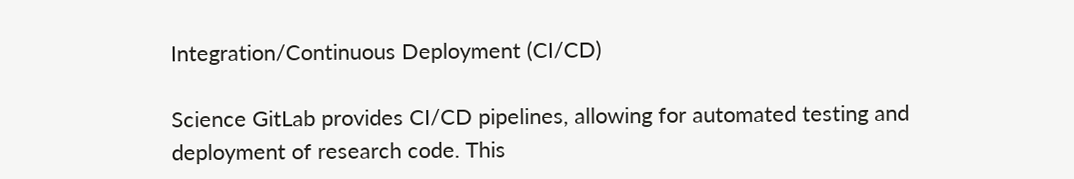Integration/Continuous Deployment (CI/CD)

Science GitLab provides CI/CD pipelines, allowing for automated testing and deployment of research code. This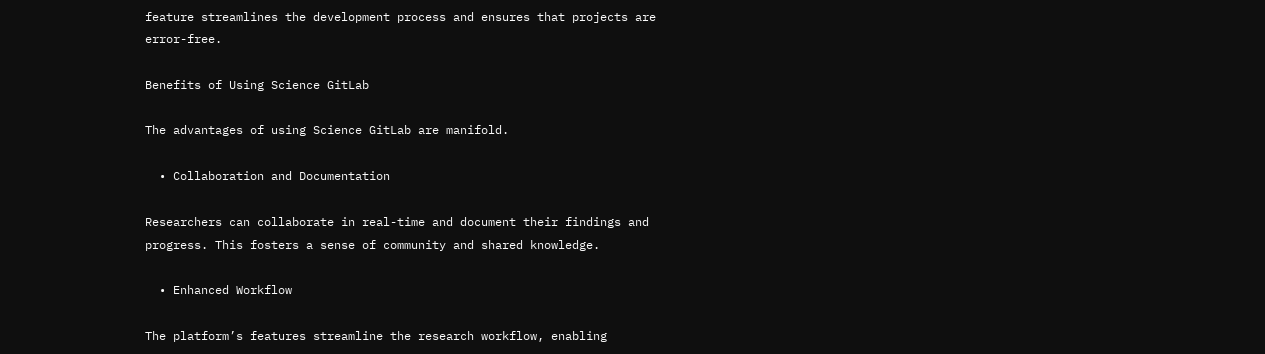feature streamlines the development process and ensures that projects are error-free.

Benefits of Using Science GitLab

The advantages of using Science GitLab are manifold.

  • Collaboration and Documentation

Researchers can collaborate in real-time and document their findings and progress. This fosters a sense of community and shared knowledge.

  • Enhanced Workflow

The platform’s features streamline the research workflow, enabling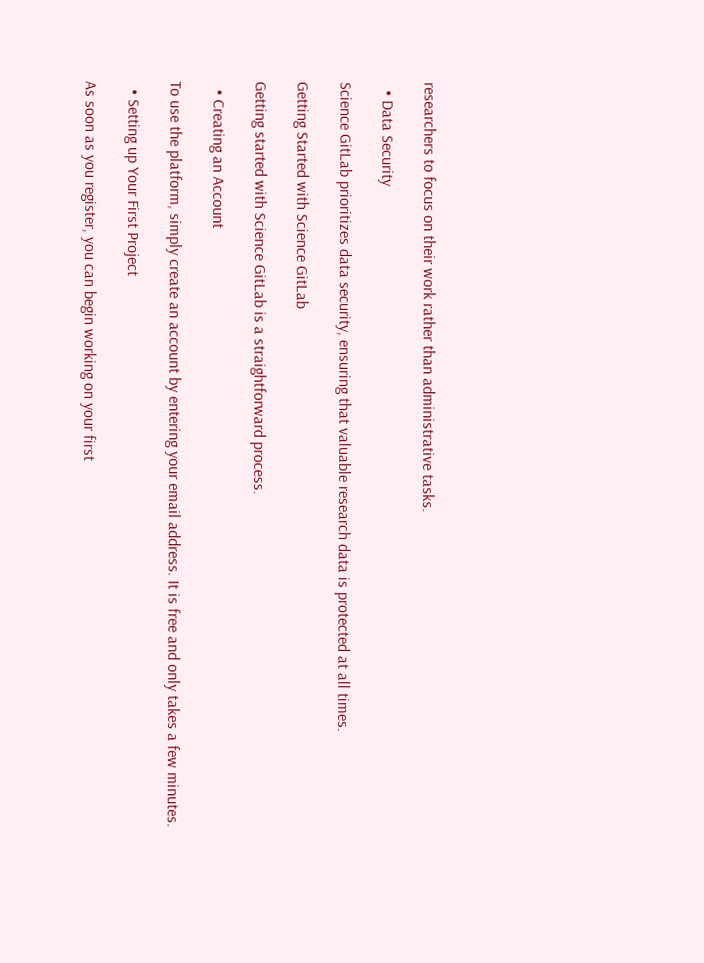researchers to focus on their work rather than administrative tasks.

  • Data Security

Science GitLab prioritizes data security, ensuring that valuable research data is protected at all times.

Getting Started with Science GitLab

Getting started with Science GitLab is a straightforward process.

  • Creating an Account

To use the platform, simply create an account by entering your email address. It is free and only takes a few minutes.

  • Setting up Your First Project

As soon as you register, you can begin working on your first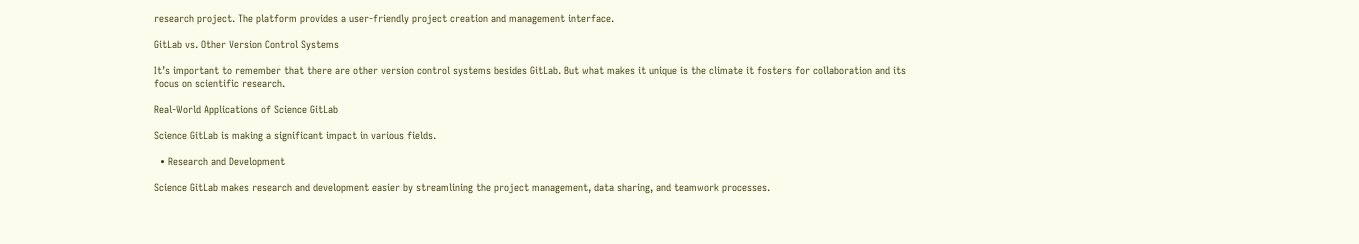research project. The platform provides a user-friendly project creation and management interface.

GitLab vs. Other Version Control Systems

It’s important to remember that there are other version control systems besides GitLab. But what makes it unique is the climate it fosters for collaboration and its focus on scientific research.

Real-World Applications of Science GitLab

Science GitLab is making a significant impact in various fields.

  • Research and Development

Science GitLab makes research and development easier by streamlining the project management, data sharing, and teamwork processes.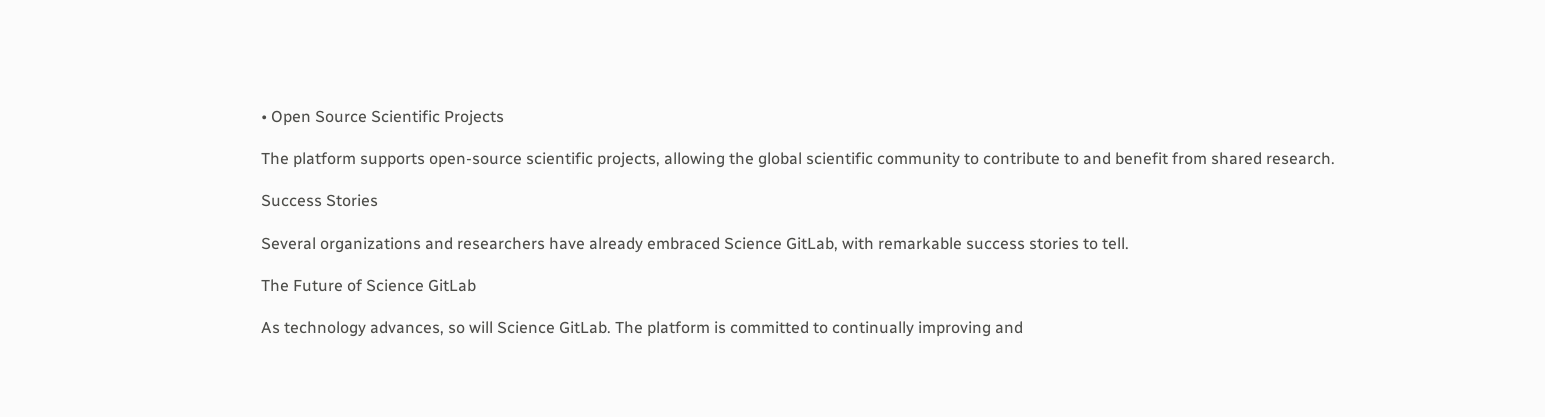• Open Source Scientific Projects

The platform supports open-source scientific projects, allowing the global scientific community to contribute to and benefit from shared research.

Success Stories

Several organizations and researchers have already embraced Science GitLab, with remarkable success stories to tell.

The Future of Science GitLab

As technology advances, so will Science GitLab. The platform is committed to continually improving and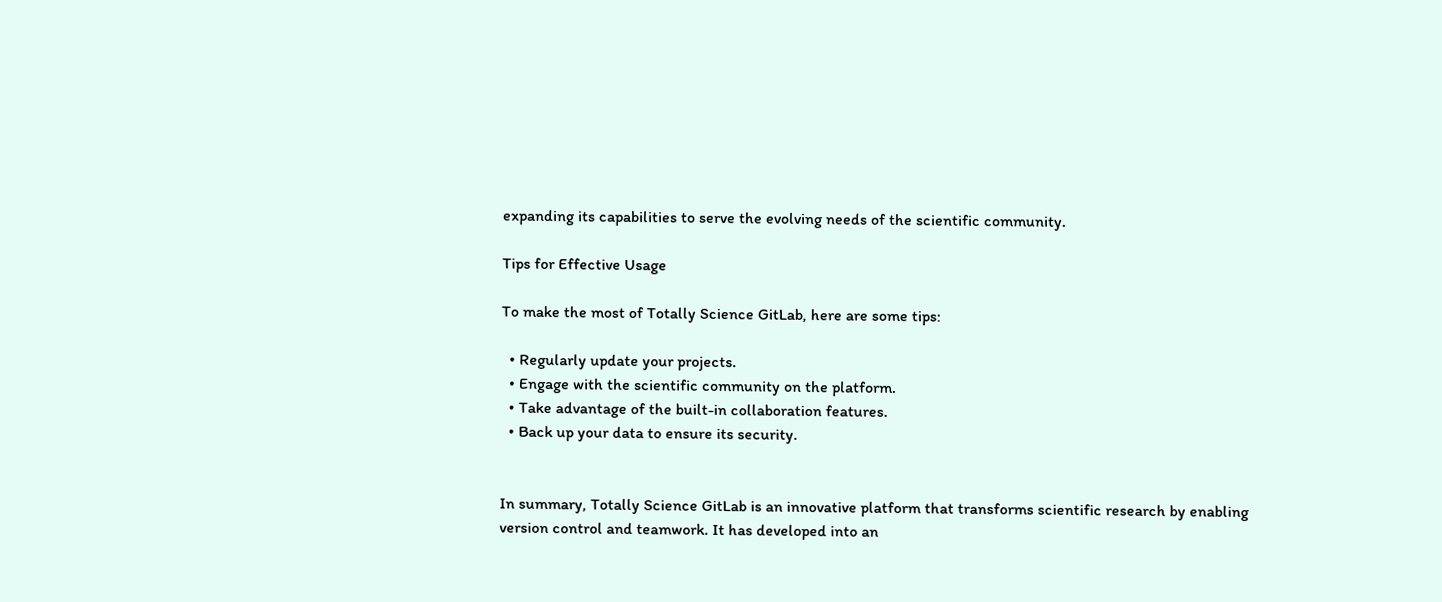expanding its capabilities to serve the evolving needs of the scientific community.

Tips for Effective Usage

To make the most of Totally Science GitLab, here are some tips:

  • Regularly update your projects.
  • Engage with the scientific community on the platform.
  • Take advantage of the built-in collaboration features.
  • Back up your data to ensure its security.


In summary, Totally Science GitLab is an innovative platform that transforms scientific research by enabling version control and teamwork. It has developed into an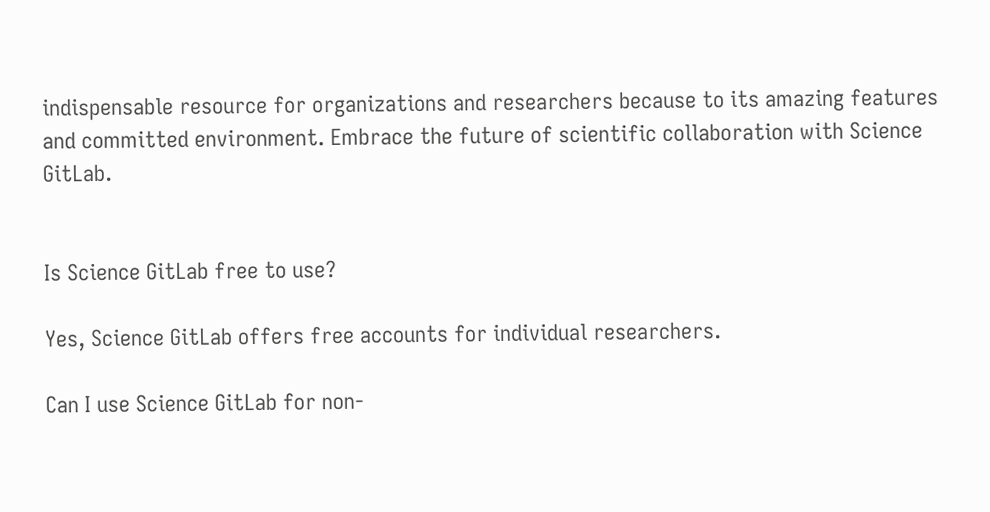indispensable resource for organizations and researchers because to its amazing features and committed environment. Embrace the future of scientific collaboration with Science GitLab.


Is Science GitLab free to use?

Yes, Science GitLab offers free accounts for individual researchers.

Can I use Science GitLab for non-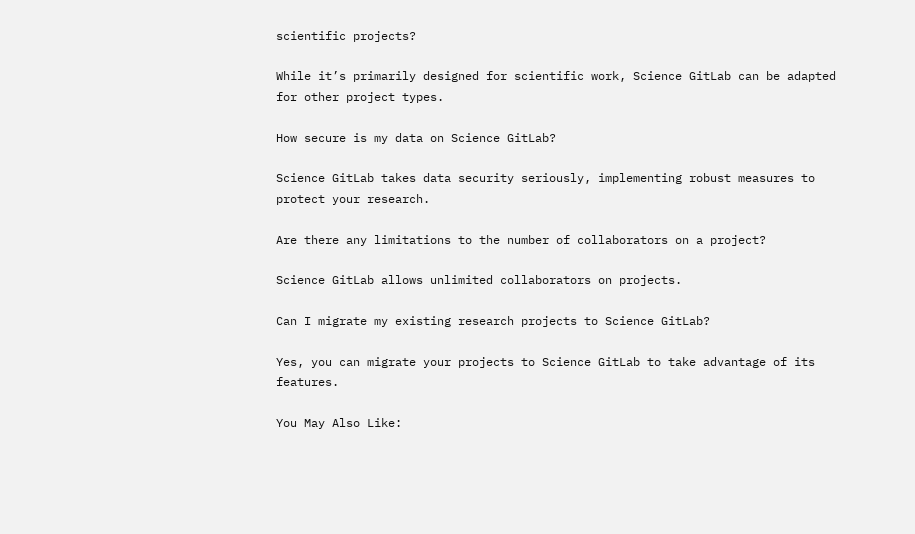scientific projects?

While it’s primarily designed for scientific work, Science GitLab can be adapted for other project types.

How secure is my data on Science GitLab?

Science GitLab takes data security seriously, implementing robust measures to protect your research.

Are there any limitations to the number of collaborators on a project?

Science GitLab allows unlimited collaborators on projects.

Can I migrate my existing research projects to Science GitLab?

Yes, you can migrate your projects to Science GitLab to take advantage of its features.

You May Also Like: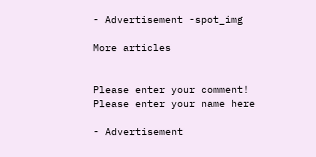- Advertisement -spot_img

More articles


Please enter your comment!
Please enter your name here

- Advertisement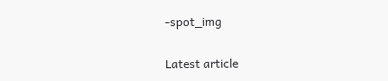-spot_img

Latest article